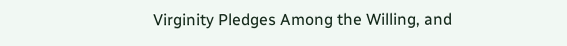Virginity Pledges Among the Willing, and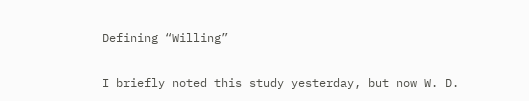Defining “Willing”

I briefly noted this study yesterday, but now W. D.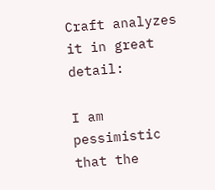Craft analyzes it in great detail:

I am pessimistic that the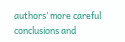authors’ more careful conclusions and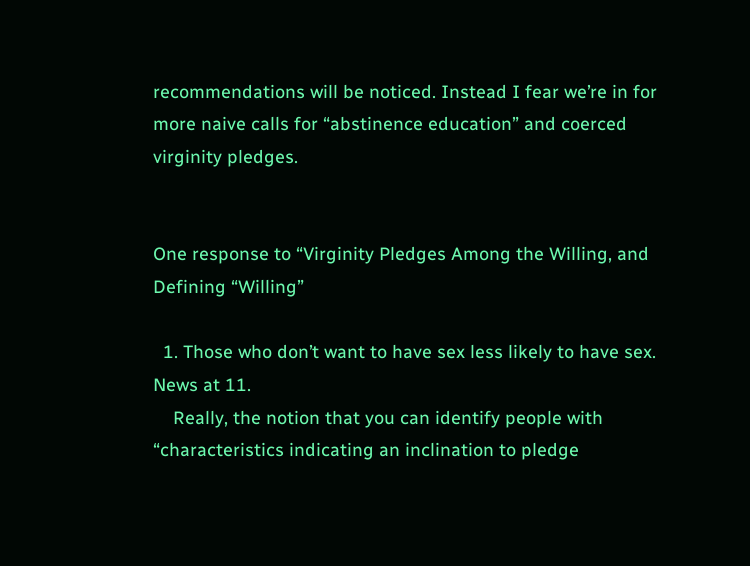recommendations will be noticed. Instead I fear we’re in for more naive calls for “abstinence education” and coerced virginity pledges.


One response to “Virginity Pledges Among the Willing, and Defining “Willing”

  1. Those who don’t want to have sex less likely to have sex. News at 11.
    Really, the notion that you can identify people with “characteristics indicating an inclination to pledge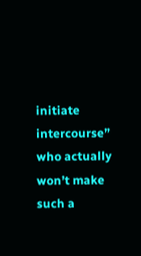initiate intercourse” who actually won’t make such a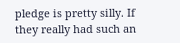pledge is pretty silly. If they really had such an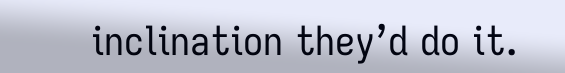inclination they’d do it.